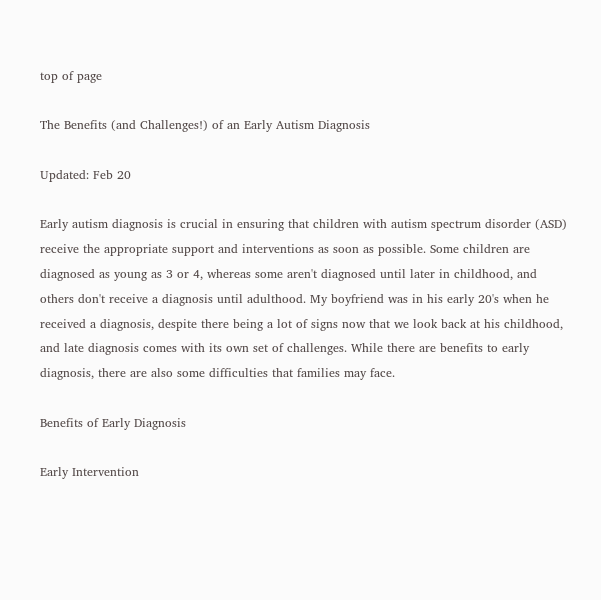top of page

The Benefits (and Challenges!) of an Early Autism Diagnosis

Updated: Feb 20

Early autism diagnosis is crucial in ensuring that children with autism spectrum disorder (ASD) receive the appropriate support and interventions as soon as possible. Some children are diagnosed as young as 3 or 4, whereas some aren't diagnosed until later in childhood, and others don't receive a diagnosis until adulthood. My boyfriend was in his early 20's when he received a diagnosis, despite there being a lot of signs now that we look back at his childhood, and late diagnosis comes with its own set of challenges. While there are benefits to early diagnosis, there are also some difficulties that families may face.

Benefits of Early Diagnosis

Early Intervention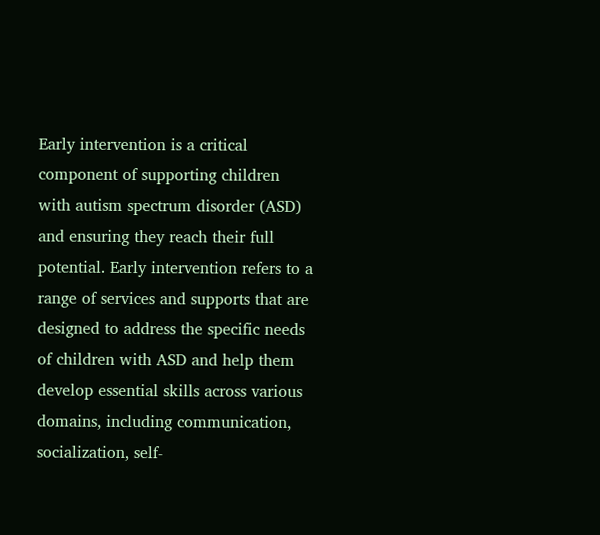Early intervention is a critical component of supporting children with autism spectrum disorder (ASD) and ensuring they reach their full potential. Early intervention refers to a range of services and supports that are designed to address the specific needs of children with ASD and help them develop essential skills across various domains, including communication, socialization, self-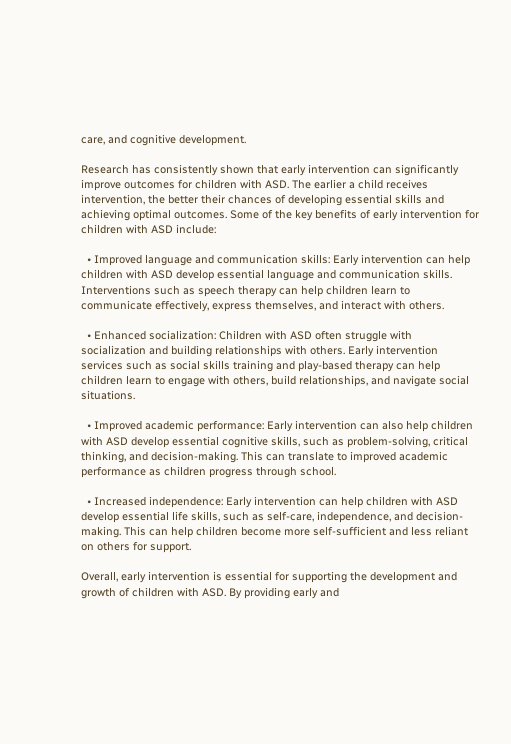care, and cognitive development.

Research has consistently shown that early intervention can significantly improve outcomes for children with ASD. The earlier a child receives intervention, the better their chances of developing essential skills and achieving optimal outcomes. Some of the key benefits of early intervention for children with ASD include:

  • Improved language and communication skills: Early intervention can help children with ASD develop essential language and communication skills. Interventions such as speech therapy can help children learn to communicate effectively, express themselves, and interact with others.

  • Enhanced socialization: Children with ASD often struggle with socialization and building relationships with others. Early intervention services such as social skills training and play-based therapy can help children learn to engage with others, build relationships, and navigate social situations.

  • Improved academic performance: Early intervention can also help children with ASD develop essential cognitive skills, such as problem-solving, critical thinking, and decision-making. This can translate to improved academic performance as children progress through school.

  • Increased independence: Early intervention can help children with ASD develop essential life skills, such as self-care, independence, and decision-making. This can help children become more self-sufficient and less reliant on others for support.

Overall, early intervention is essential for supporting the development and growth of children with ASD. By providing early and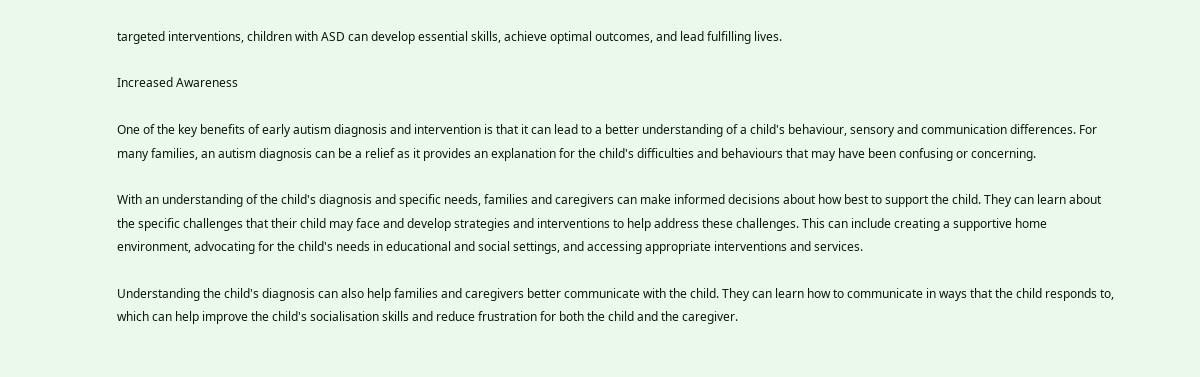targeted interventions, children with ASD can develop essential skills, achieve optimal outcomes, and lead fulfilling lives.

Increased Awareness

One of the key benefits of early autism diagnosis and intervention is that it can lead to a better understanding of a child's behaviour, sensory and communication differences. For many families, an autism diagnosis can be a relief as it provides an explanation for the child's difficulties and behaviours that may have been confusing or concerning.

With an understanding of the child's diagnosis and specific needs, families and caregivers can make informed decisions about how best to support the child. They can learn about the specific challenges that their child may face and develop strategies and interventions to help address these challenges. This can include creating a supportive home environment, advocating for the child's needs in educational and social settings, and accessing appropriate interventions and services.

Understanding the child's diagnosis can also help families and caregivers better communicate with the child. They can learn how to communicate in ways that the child responds to, which can help improve the child's socialisation skills and reduce frustration for both the child and the caregiver.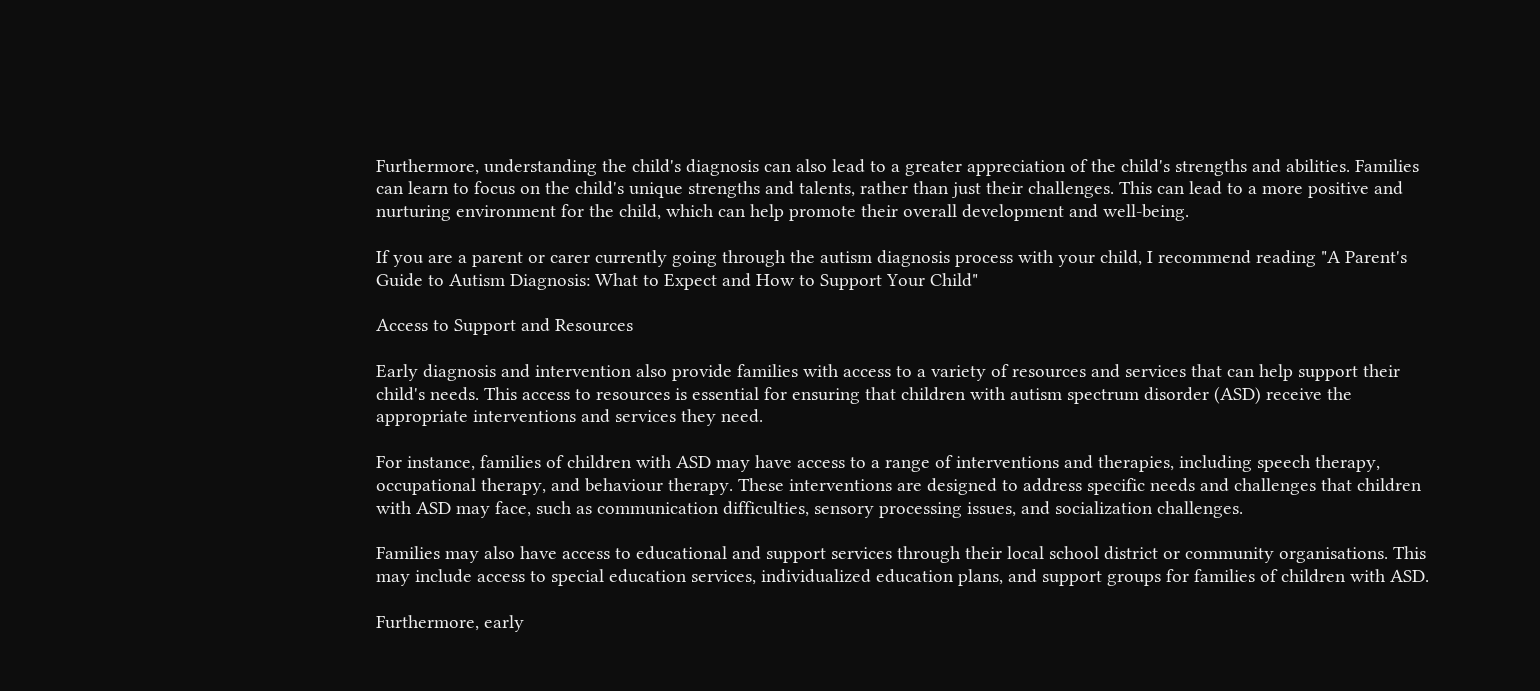Furthermore, understanding the child's diagnosis can also lead to a greater appreciation of the child's strengths and abilities. Families can learn to focus on the child's unique strengths and talents, rather than just their challenges. This can lead to a more positive and nurturing environment for the child, which can help promote their overall development and well-being.

If you are a parent or carer currently going through the autism diagnosis process with your child, I recommend reading "A Parent's Guide to Autism Diagnosis: What to Expect and How to Support Your Child"

Access to Support and Resources

Early diagnosis and intervention also provide families with access to a variety of resources and services that can help support their child's needs. This access to resources is essential for ensuring that children with autism spectrum disorder (ASD) receive the appropriate interventions and services they need.

For instance, families of children with ASD may have access to a range of interventions and therapies, including speech therapy, occupational therapy, and behaviour therapy. These interventions are designed to address specific needs and challenges that children with ASD may face, such as communication difficulties, sensory processing issues, and socialization challenges.

Families may also have access to educational and support services through their local school district or community organisations. This may include access to special education services, individualized education plans, and support groups for families of children with ASD.

Furthermore, early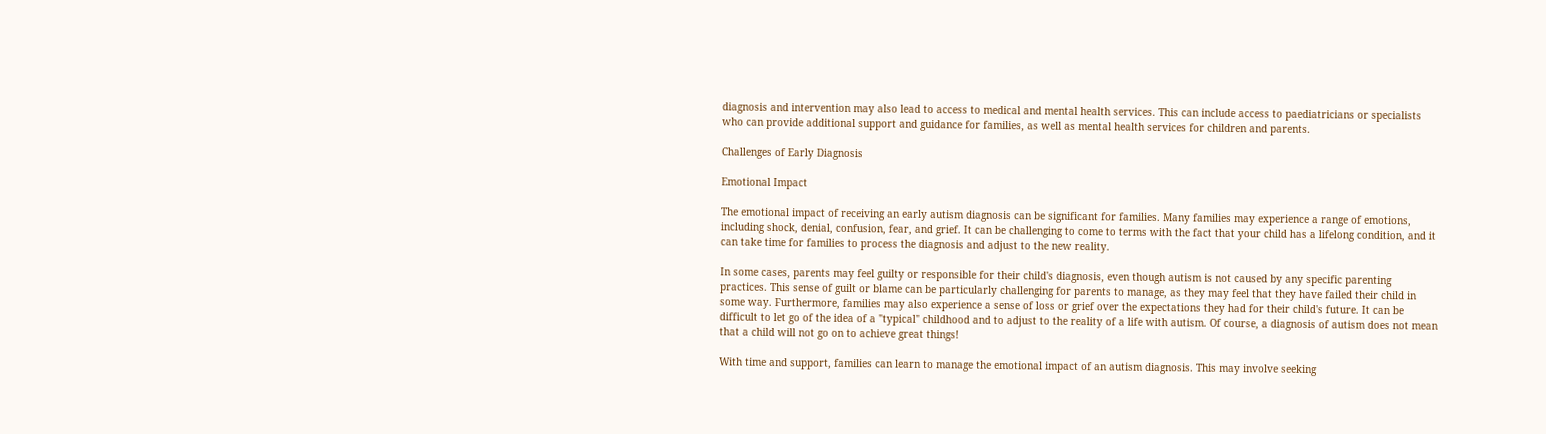diagnosis and intervention may also lead to access to medical and mental health services. This can include access to paediatricians or specialists who can provide additional support and guidance for families, as well as mental health services for children and parents.

Challenges of Early Diagnosis

Emotional Impact

The emotional impact of receiving an early autism diagnosis can be significant for families. Many families may experience a range of emotions, including shock, denial, confusion, fear, and grief. It can be challenging to come to terms with the fact that your child has a lifelong condition, and it can take time for families to process the diagnosis and adjust to the new reality.

In some cases, parents may feel guilty or responsible for their child's diagnosis, even though autism is not caused by any specific parenting practices. This sense of guilt or blame can be particularly challenging for parents to manage, as they may feel that they have failed their child in some way. Furthermore, families may also experience a sense of loss or grief over the expectations they had for their child's future. It can be difficult to let go of the idea of a "typical" childhood and to adjust to the reality of a life with autism. Of course, a diagnosis of autism does not mean that a child will not go on to achieve great things!

With time and support, families can learn to manage the emotional impact of an autism diagnosis. This may involve seeking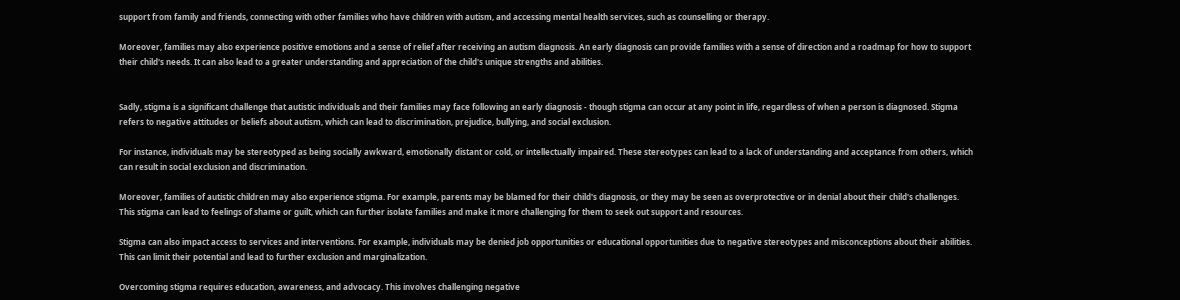support from family and friends, connecting with other families who have children with autism, and accessing mental health services, such as counselling or therapy.

Moreover, families may also experience positive emotions and a sense of relief after receiving an autism diagnosis. An early diagnosis can provide families with a sense of direction and a roadmap for how to support their child's needs. It can also lead to a greater understanding and appreciation of the child's unique strengths and abilities.


Sadly, stigma is a significant challenge that autistic individuals and their families may face following an early diagnosis - though stigma can occur at any point in life, regardless of when a person is diagnosed. Stigma refers to negative attitudes or beliefs about autism, which can lead to discrimination, prejudice, bullying, and social exclusion.

For instance, individuals may be stereotyped as being socially awkward, emotionally distant or cold, or intellectually impaired. These stereotypes can lead to a lack of understanding and acceptance from others, which can result in social exclusion and discrimination.

Moreover, families of autistic children may also experience stigma. For example, parents may be blamed for their child's diagnosis, or they may be seen as overprotective or in denial about their child's challenges. This stigma can lead to feelings of shame or guilt, which can further isolate families and make it more challenging for them to seek out support and resources.

Stigma can also impact access to services and interventions. For example, individuals may be denied job opportunities or educational opportunities due to negative stereotypes and misconceptions about their abilities. This can limit their potential and lead to further exclusion and marginalization.

Overcoming stigma requires education, awareness, and advocacy. This involves challenging negative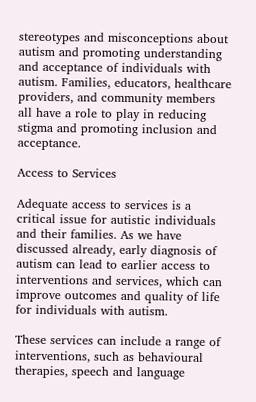stereotypes and misconceptions about autism and promoting understanding and acceptance of individuals with autism. Families, educators, healthcare providers, and community members all have a role to play in reducing stigma and promoting inclusion and acceptance.

Access to Services

Adequate access to services is a critical issue for autistic individuals and their families. As we have discussed already, early diagnosis of autism can lead to earlier access to interventions and services, which can improve outcomes and quality of life for individuals with autism.

These services can include a range of interventions, such as behavioural therapies, speech and language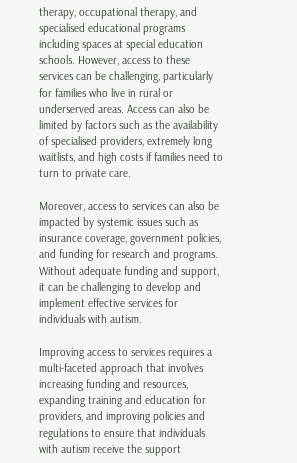therapy, occupational therapy, and specialised educational programs including spaces at special education schools. However, access to these services can be challenging, particularly for families who live in rural or underserved areas. Access can also be limited by factors such as the availability of specialised providers, extremely long waitlists, and high costs if families need to turn to private care.

Moreover, access to services can also be impacted by systemic issues such as insurance coverage, government policies, and funding for research and programs. Without adequate funding and support, it can be challenging to develop and implement effective services for individuals with autism.

Improving access to services requires a multi-faceted approach that involves increasing funding and resources, expanding training and education for providers, and improving policies and regulations to ensure that individuals with autism receive the support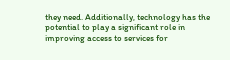they need. Additionally, technology has the potential to play a significant role in improving access to services for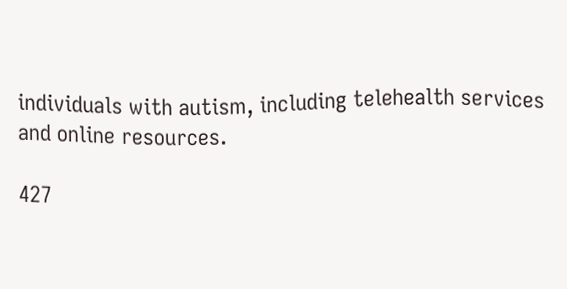individuals with autism, including telehealth services and online resources.

427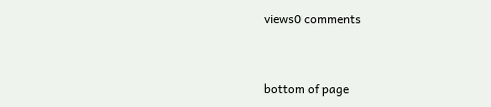views0 comments


bottom of page